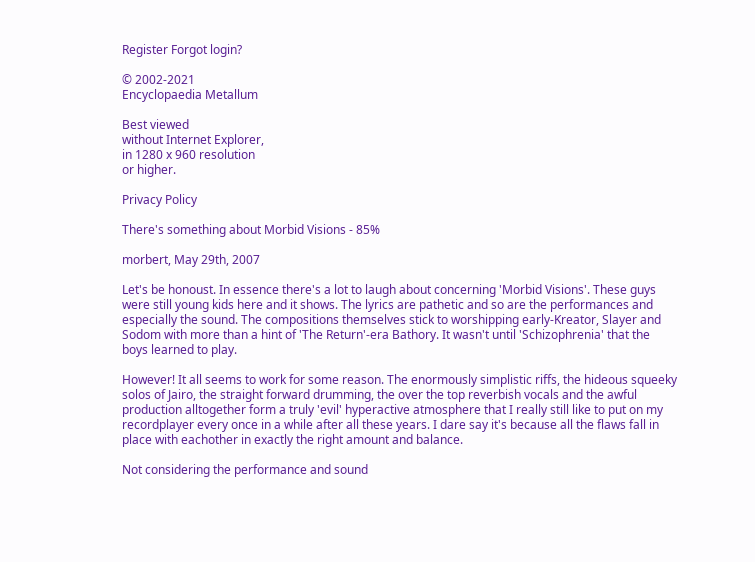Register Forgot login?

© 2002-2021
Encyclopaedia Metallum

Best viewed
without Internet Explorer,
in 1280 x 960 resolution
or higher.

Privacy Policy

There's something about Morbid Visions - 85%

morbert, May 29th, 2007

Let's be honoust. In essence there's a lot to laugh about concerning 'Morbid Visions'. These guys were still young kids here and it shows. The lyrics are pathetic and so are the performances and especially the sound. The compositions themselves stick to worshipping early-Kreator, Slayer and Sodom with more than a hint of 'The Return'-era Bathory. It wasn't until 'Schizophrenia' that the boys learned to play.

However! It all seems to work for some reason. The enormously simplistic riffs, the hideous squeeky solos of Jairo, the straight forward drumming, the over the top reverbish vocals and the awful production alltogether form a truly 'evil' hyperactive atmosphere that I really still like to put on my recordplayer every once in a while after all these years. I dare say it's because all the flaws fall in place with eachother in exactly the right amount and balance.

Not considering the performance and sound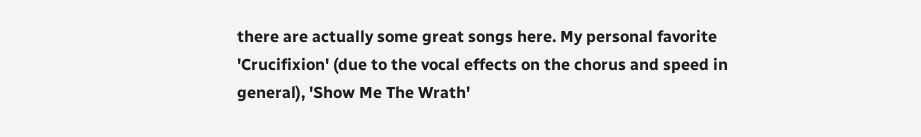there are actually some great songs here. My personal favorite 'Crucifixion' (due to the vocal effects on the chorus and speed in general), 'Show Me The Wrath'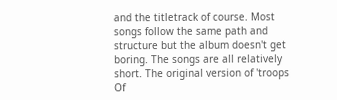and the titletrack of course. Most songs follow the same path and structure but the album doesn't get boring. The songs are all relatively short. The original version of 'troops Of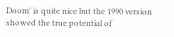Doom' is quite nice but the 1990 version showed the true potential of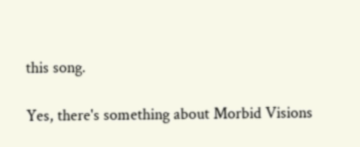this song.

Yes, there's something about Morbid Visions